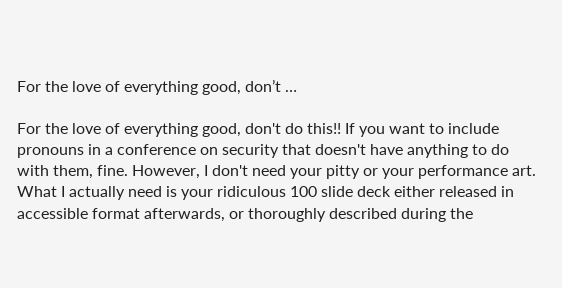For the love of everything good, don’t …

For the love of everything good, don't do this!! If you want to include pronouns in a conference on security that doesn't have anything to do with them, fine. However, I don't need your pitty or your performance art. What I actually need is your ridiculous 100 slide deck either released in accessible format afterwards, or thoroughly described during the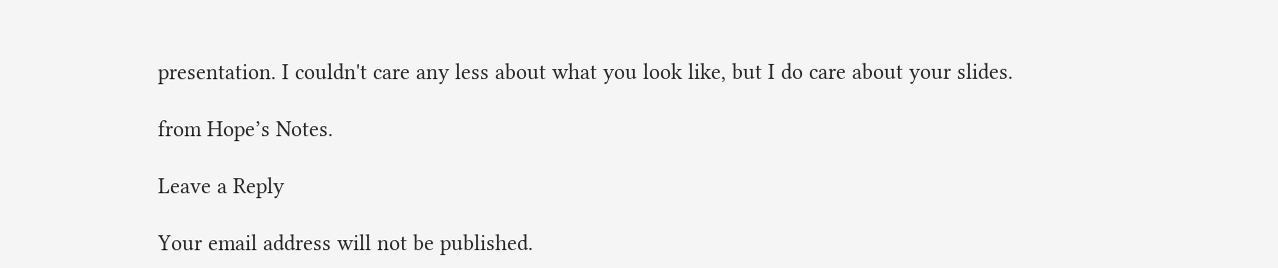presentation. I couldn't care any less about what you look like, but I do care about your slides.

from Hope’s Notes.

Leave a Reply

Your email address will not be published.